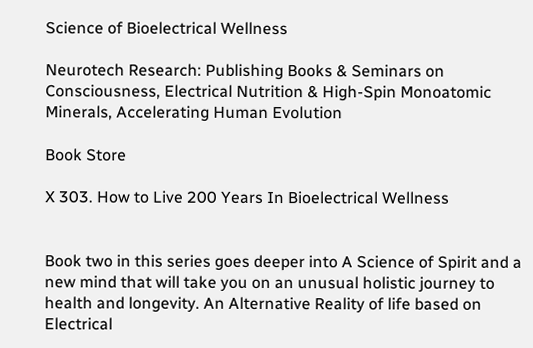Science of Bioelectrical Wellness

Neurotech Research: Publishing Books & Seminars on Consciousness, Electrical Nutrition & High-Spin Monoatomic Minerals, Accelerating Human Evolution

Book Store

X 303. How to Live 200 Years In Bioelectrical Wellness


Book two in this series goes deeper into A Science of Spirit and a new mind that will take you on an unusual holistic journey to health and longevity. An Alternative Reality of life based on Electrical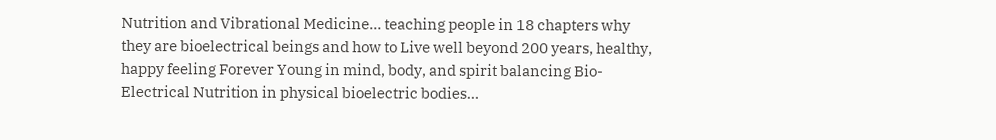Nutrition and Vibrational Medicine… teaching people in 18 chapters why they are bioelectrical beings and how to Live well beyond 200 years, healthy, happy feeling Forever Young in mind, body, and spirit balancing Bio-Electrical Nutrition in physical bioelectric bodies…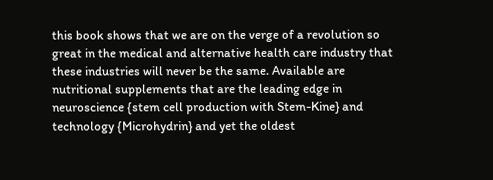this book shows that we are on the verge of a revolution so great in the medical and alternative health care industry that these industries will never be the same. Available are nutritional supplements that are the leading edge in neuroscience {stem cell production with Stem-Kine} and technology {Microhydrin} and yet the oldest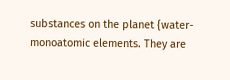substances on the planet {water- monoatomic elements. They are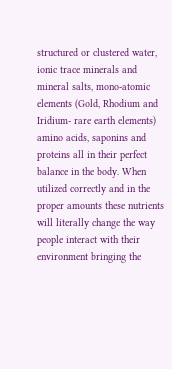structured or clustered water, ionic trace minerals and mineral salts, mono-atomic elements (Gold, Rhodium and Iridium- rare earth elements) amino acids, saponins and proteins all in their perfect balance in the body. When utilized correctly and in the proper amounts these nutrients will literally change the way people interact with their environment bringing the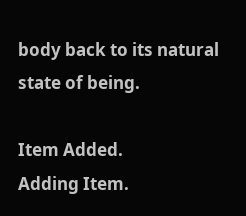body back to its natural state of being.

Item Added.
Adding Item.